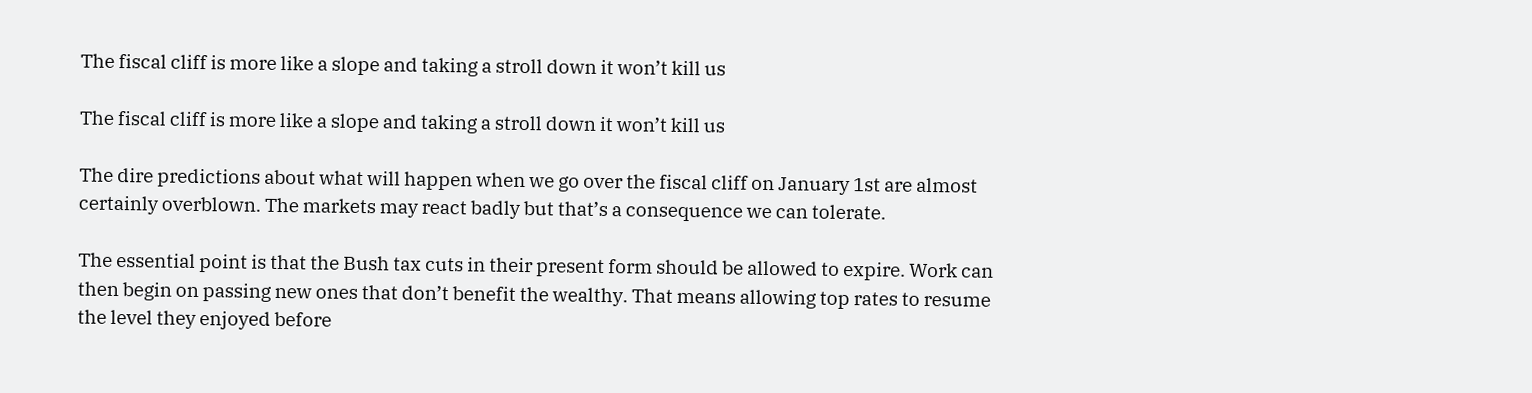The fiscal cliff is more like a slope and taking a stroll down it won’t kill us

The fiscal cliff is more like a slope and taking a stroll down it won’t kill us

The dire predictions about what will happen when we go over the fiscal cliff on January 1st are almost certainly overblown. The markets may react badly but that’s a consequence we can tolerate.

The essential point is that the Bush tax cuts in their present form should be allowed to expire. Work can then begin on passing new ones that don’t benefit the wealthy. That means allowing top rates to resume the level they enjoyed before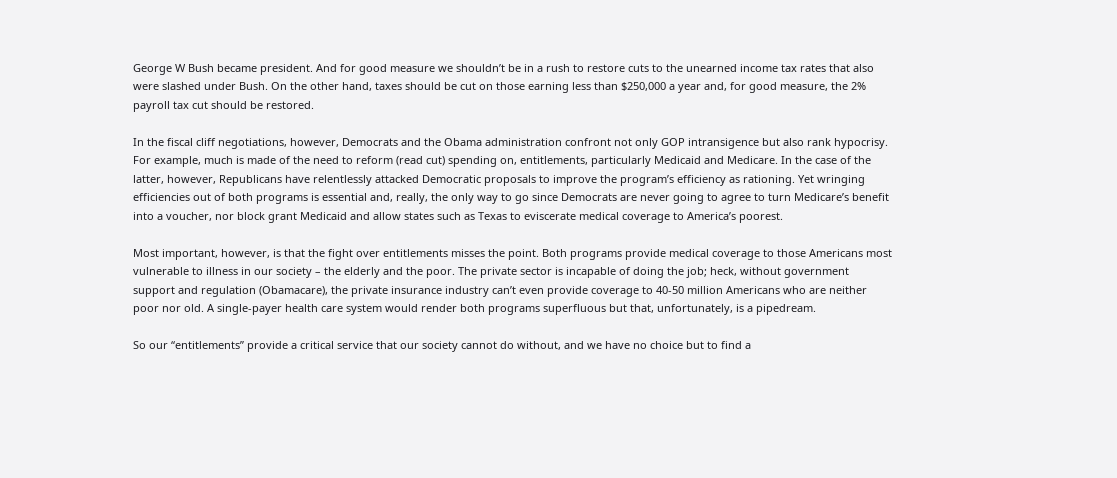George W Bush became president. And for good measure we shouldn’t be in a rush to restore cuts to the unearned income tax rates that also were slashed under Bush. On the other hand, taxes should be cut on those earning less than $250,000 a year and, for good measure, the 2% payroll tax cut should be restored.

In the fiscal cliff negotiations, however, Democrats and the Obama administration confront not only GOP intransigence but also rank hypocrisy. For example, much is made of the need to reform (read cut) spending on, entitlements, particularly Medicaid and Medicare. In the case of the latter, however, Republicans have relentlessly attacked Democratic proposals to improve the program’s efficiency as rationing. Yet wringing efficiencies out of both programs is essential and, really, the only way to go since Democrats are never going to agree to turn Medicare’s benefit into a voucher, nor block grant Medicaid and allow states such as Texas to eviscerate medical coverage to America’s poorest.

Most important, however, is that the fight over entitlements misses the point. Both programs provide medical coverage to those Americans most vulnerable to illness in our society – the elderly and the poor. The private sector is incapable of doing the job; heck, without government support and regulation (Obamacare), the private insurance industry can’t even provide coverage to 40-50 million Americans who are neither poor nor old. A single-payer health care system would render both programs superfluous but that, unfortunately, is a pipedream.

So our “entitlements” provide a critical service that our society cannot do without, and we have no choice but to find a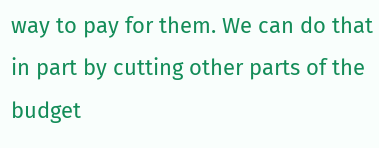way to pay for them. We can do that in part by cutting other parts of the budget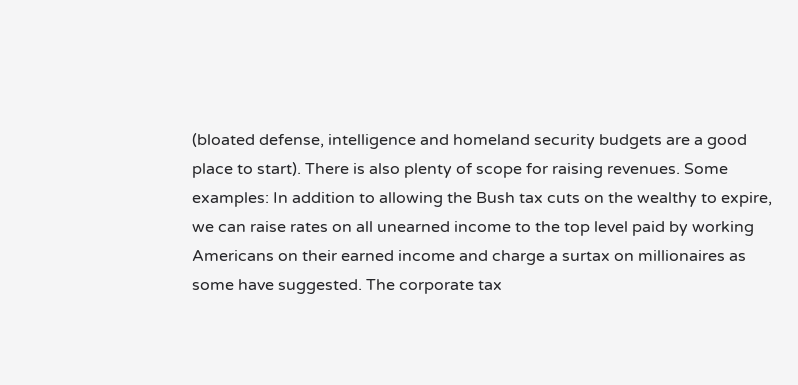(bloated defense, intelligence and homeland security budgets are a good place to start). There is also plenty of scope for raising revenues. Some examples: In addition to allowing the Bush tax cuts on the wealthy to expire, we can raise rates on all unearned income to the top level paid by working Americans on their earned income and charge a surtax on millionaires as some have suggested. The corporate tax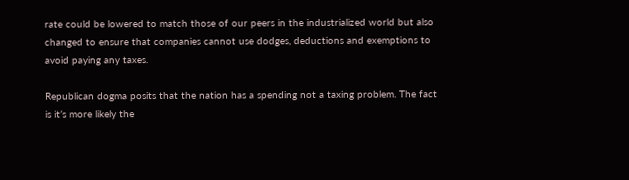rate could be lowered to match those of our peers in the industrialized world but also changed to ensure that companies cannot use dodges, deductions and exemptions to avoid paying any taxes.

Republican dogma posits that the nation has a spending not a taxing problem. The fact is it’s more likely the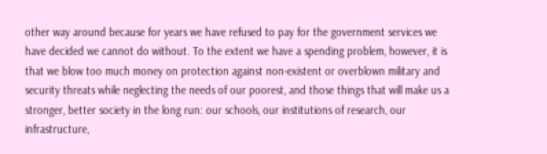other way around because for years we have refused to pay for the government services we have decided we cannot do without. To the extent we have a spending problem, however, it is that we blow too much money on protection against non-existent or overblown military and security threats while neglecting the needs of our poorest, and those things that will make us a stronger, better society in the long run: our schools, our institutions of research, our infrastructure,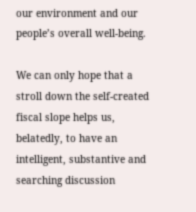our environment and our people’s overall well-being.

We can only hope that a stroll down the self-created fiscal slope helps us, belatedly, to have an intelligent, substantive and searching discussion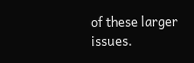of these larger issues.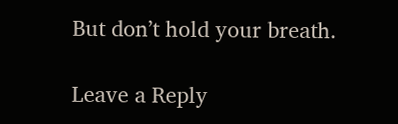But don’t hold your breath.

Leave a Reply